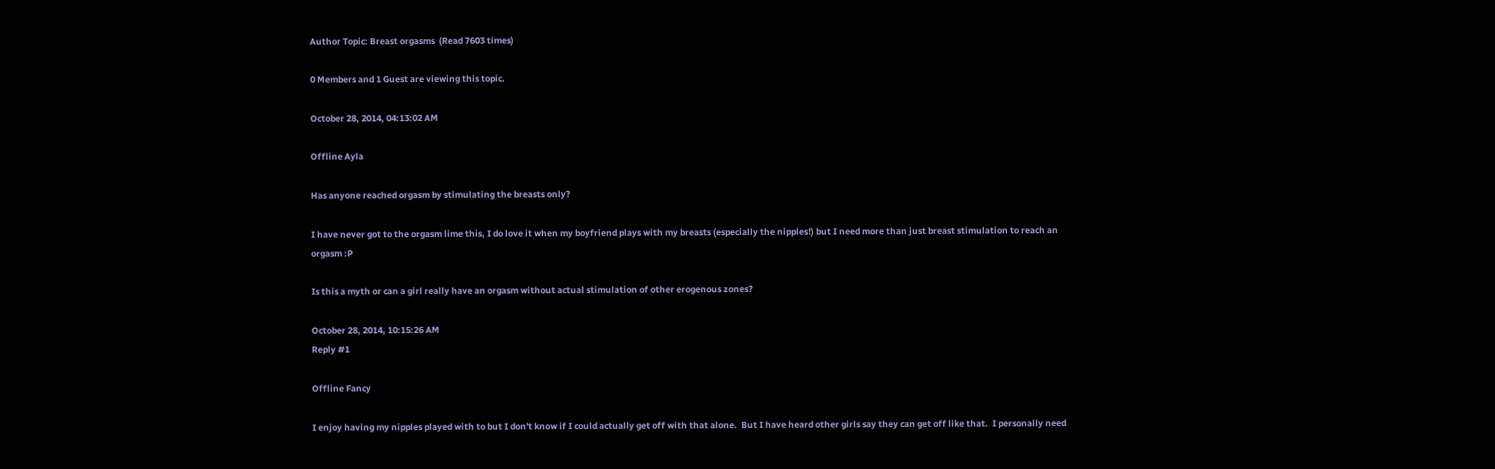Author Topic: Breast orgasms  (Read 7603 times)

0 Members and 1 Guest are viewing this topic.

October 28, 2014, 04:13:02 AM

Offline Ayla

Has anyone reached orgasm by stimulating the breasts only?

I have never got to the orgasm lime this, I do love it when my boyfriend plays with my breasts (especially the nipples!) but I need more than just breast stimulation to reach an orgasm :P

Is this a myth or can a girl really have an orgasm without actual stimulation of other erogenous zones?

October 28, 2014, 10:15:26 AM
Reply #1

Offline Fancy

I enjoy having my nipples played with to but I don't know if I could actually get off with that alone.  But I have heard other girls say they can get off like that.  I personally need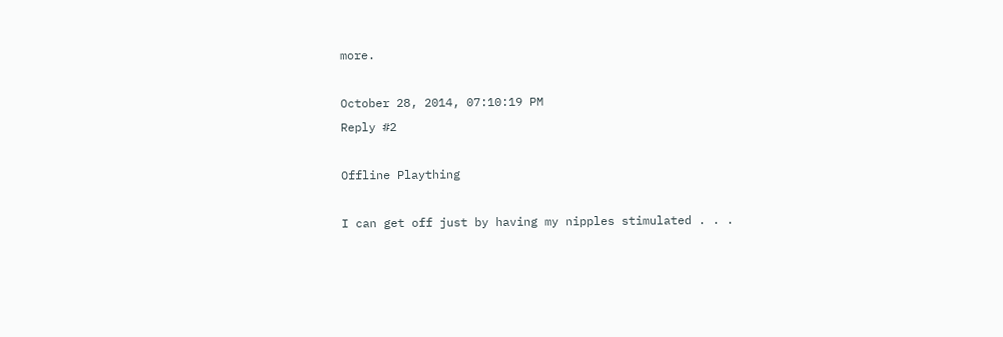more.

October 28, 2014, 07:10:19 PM
Reply #2

Offline Plaything

I can get off just by having my nipples stimulated . . .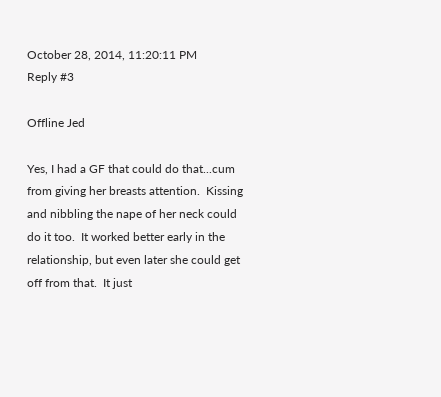October 28, 2014, 11:20:11 PM
Reply #3

Offline Jed

Yes, I had a GF that could do that...cum from giving her breasts attention.  Kissing and nibbling the nape of her neck could do it too.  It worked better early in the relationship, but even later she could get off from that.  It just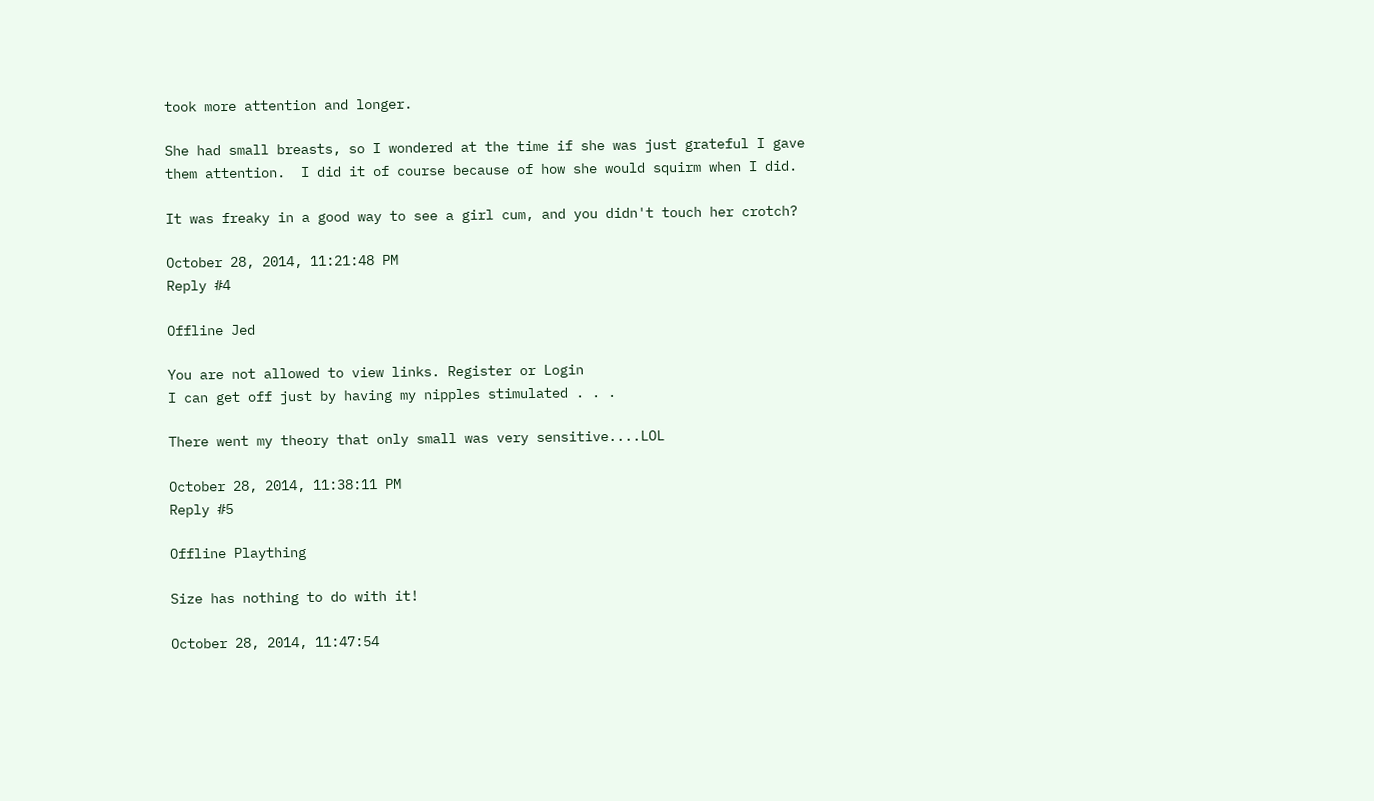took more attention and longer.

She had small breasts, so I wondered at the time if she was just grateful I gave them attention.  I did it of course because of how she would squirm when I did.

It was freaky in a good way to see a girl cum, and you didn't touch her crotch?

October 28, 2014, 11:21:48 PM
Reply #4

Offline Jed

You are not allowed to view links. Register or Login
I can get off just by having my nipples stimulated . . .

There went my theory that only small was very sensitive....LOL

October 28, 2014, 11:38:11 PM
Reply #5

Offline Plaything

Size has nothing to do with it!

October 28, 2014, 11:47:54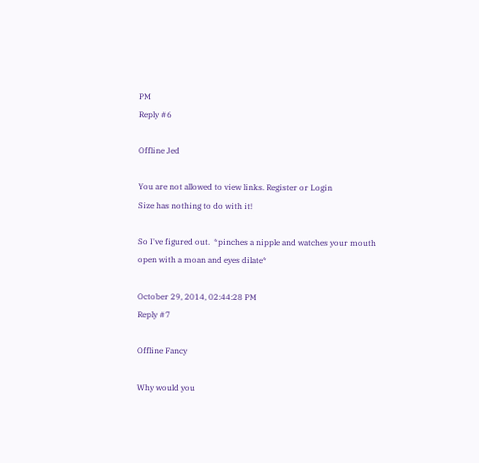PM
Reply #6

Offline Jed

You are not allowed to view links. Register or Login
Size has nothing to do with it!

So I've figured out.  *pinches a nipple and watches your mouth open with a moan and eyes dilate*

October 29, 2014, 02:44:28 PM
Reply #7

Offline Fancy

Why would you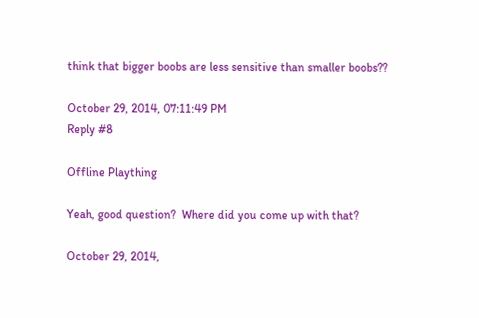think that bigger boobs are less sensitive than smaller boobs??

October 29, 2014, 07:11:49 PM
Reply #8

Offline Plaything

Yeah, good question?  Where did you come up with that?

October 29, 2014,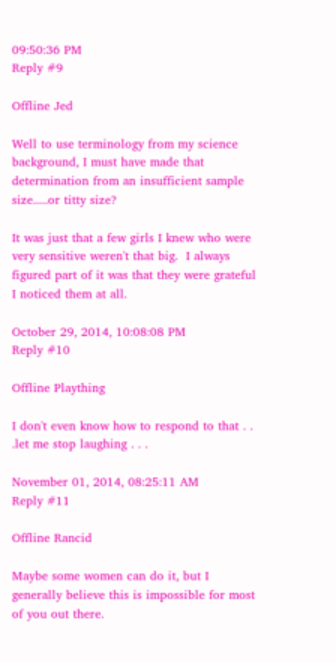09:50:36 PM
Reply #9

Offline Jed

Well to use terminology from my science background, I must have made that determination from an insufficient sample size.....or titty size?

It was just that a few girls I knew who were very sensitive weren't that big.  I always figured part of it was that they were grateful I noticed them at all.

October 29, 2014, 10:08:08 PM
Reply #10

Offline Plaything

I don't even know how to respond to that . . .let me stop laughing . . .

November 01, 2014, 08:25:11 AM
Reply #11

Offline Rancid

Maybe some women can do it, but I generally believe this is impossible for most of you out there.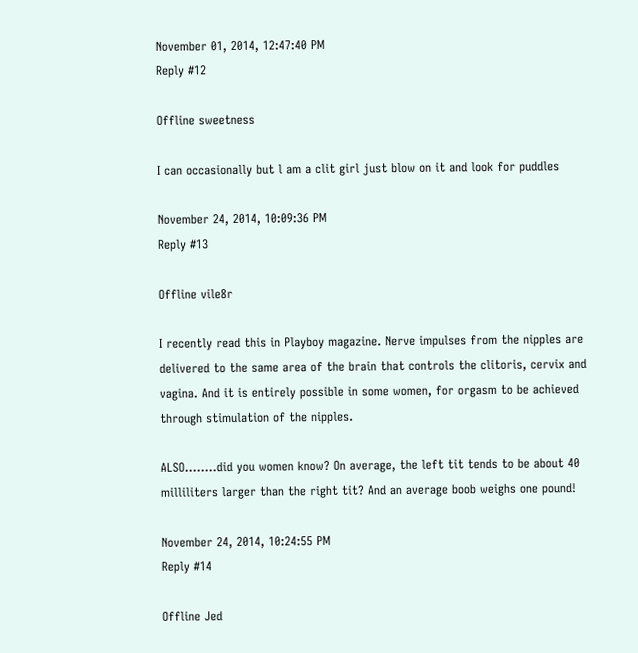November 01, 2014, 12:47:40 PM
Reply #12

Offline sweetness

I can occasionally but l am a clit girl just blow on it and look for puddles

November 24, 2014, 10:09:36 PM
Reply #13

Offline vile8r

I recently read this in Playboy magazine. Nerve impulses from the nipples are delivered to the same area of the brain that controls the clitoris, cervix and vagina. And it is entirely possible in some women, for orgasm to be achieved through stimulation of the nipples.

ALSO........did you women know? On average, the left tit tends to be about 40 milliliters larger than the right tit? And an average boob weighs one pound!

November 24, 2014, 10:24:55 PM
Reply #14

Offline Jed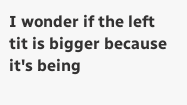I wonder if the left tit is bigger because it's being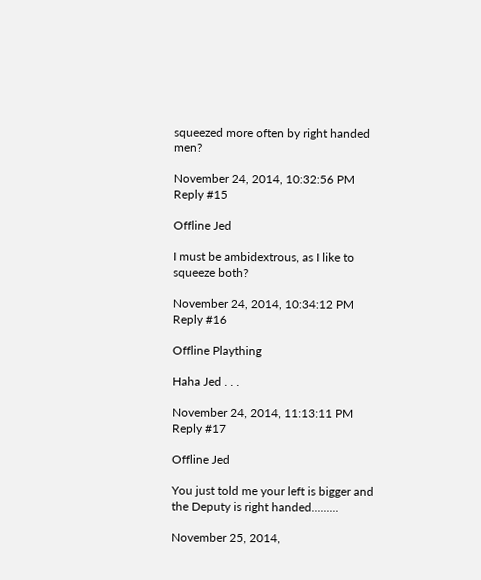squeezed more often by right handed men?

November 24, 2014, 10:32:56 PM
Reply #15

Offline Jed

I must be ambidextrous, as I like to squeeze both?

November 24, 2014, 10:34:12 PM
Reply #16

Offline Plaything

Haha Jed . . .

November 24, 2014, 11:13:11 PM
Reply #17

Offline Jed

You just told me your left is bigger and the Deputy is right handed.........

November 25, 2014,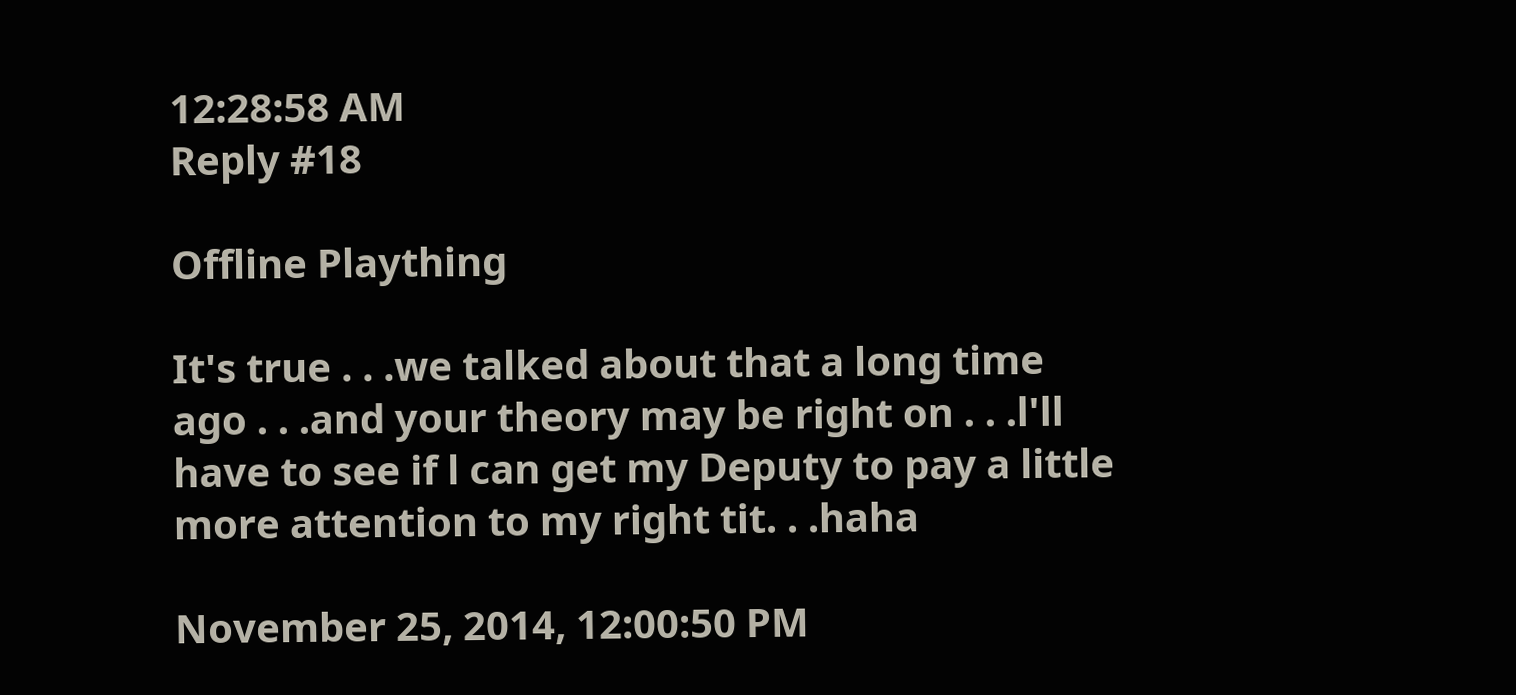12:28:58 AM
Reply #18

Offline Plaything

It's true . . .we talked about that a long time ago . . .and your theory may be right on . . .l'll have to see if l can get my Deputy to pay a little more attention to my right tit. . .haha

November 25, 2014, 12:00:50 PM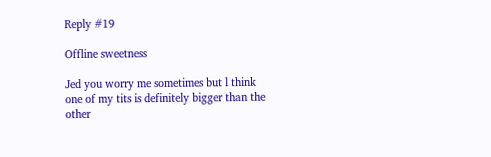Reply #19

Offline sweetness

Jed you worry me sometimes but l think one of my tits is definitely bigger than the other